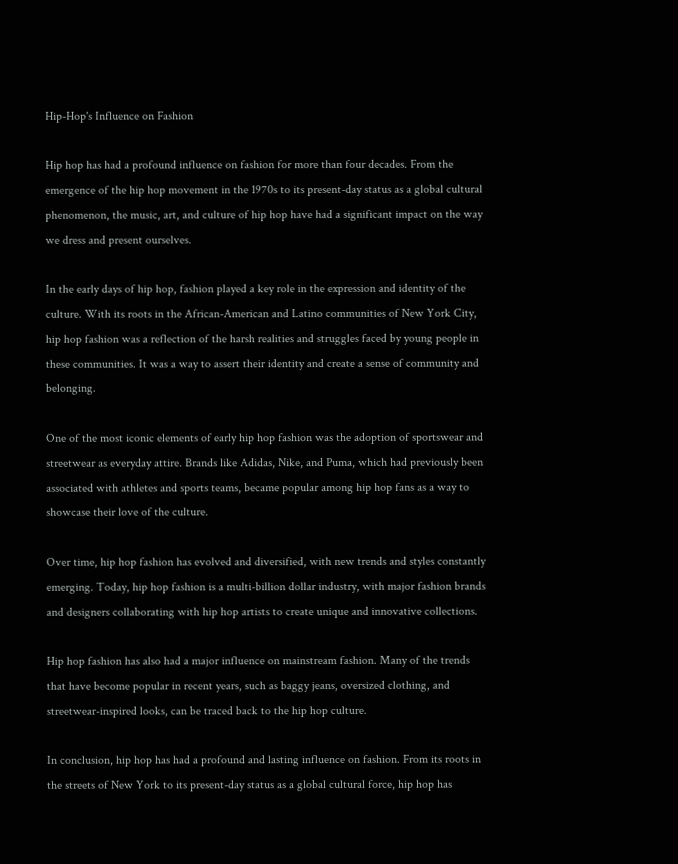Hip-Hop's Influence on Fashion

Hip hop has had a profound influence on fashion for more than four decades. From the emergence of the hip hop movement in the 1970s to its present-day status as a global cultural phenomenon, the music, art, and culture of hip hop have had a significant impact on the way we dress and present ourselves.

In the early days of hip hop, fashion played a key role in the expression and identity of the culture. With its roots in the African-American and Latino communities of New York City, hip hop fashion was a reflection of the harsh realities and struggles faced by young people in these communities. It was a way to assert their identity and create a sense of community and belonging.

One of the most iconic elements of early hip hop fashion was the adoption of sportswear and streetwear as everyday attire. Brands like Adidas, Nike, and Puma, which had previously been associated with athletes and sports teams, became popular among hip hop fans as a way to showcase their love of the culture.

Over time, hip hop fashion has evolved and diversified, with new trends and styles constantly emerging. Today, hip hop fashion is a multi-billion dollar industry, with major fashion brands and designers collaborating with hip hop artists to create unique and innovative collections.

Hip hop fashion has also had a major influence on mainstream fashion. Many of the trends that have become popular in recent years, such as baggy jeans, oversized clothing, and streetwear-inspired looks, can be traced back to the hip hop culture.

In conclusion, hip hop has had a profound and lasting influence on fashion. From its roots in the streets of New York to its present-day status as a global cultural force, hip hop has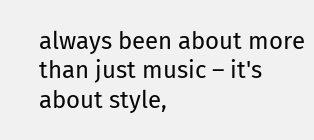always been about more than just music – it's about style,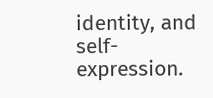identity, and self-expression.